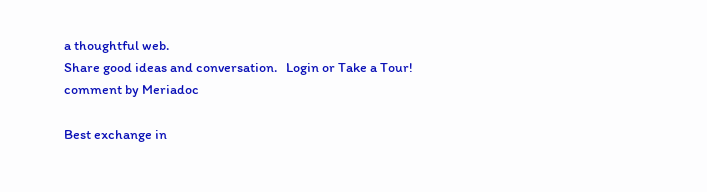a thoughtful web.
Share good ideas and conversation.   Login or Take a Tour!
comment by Meriadoc

Best exchange in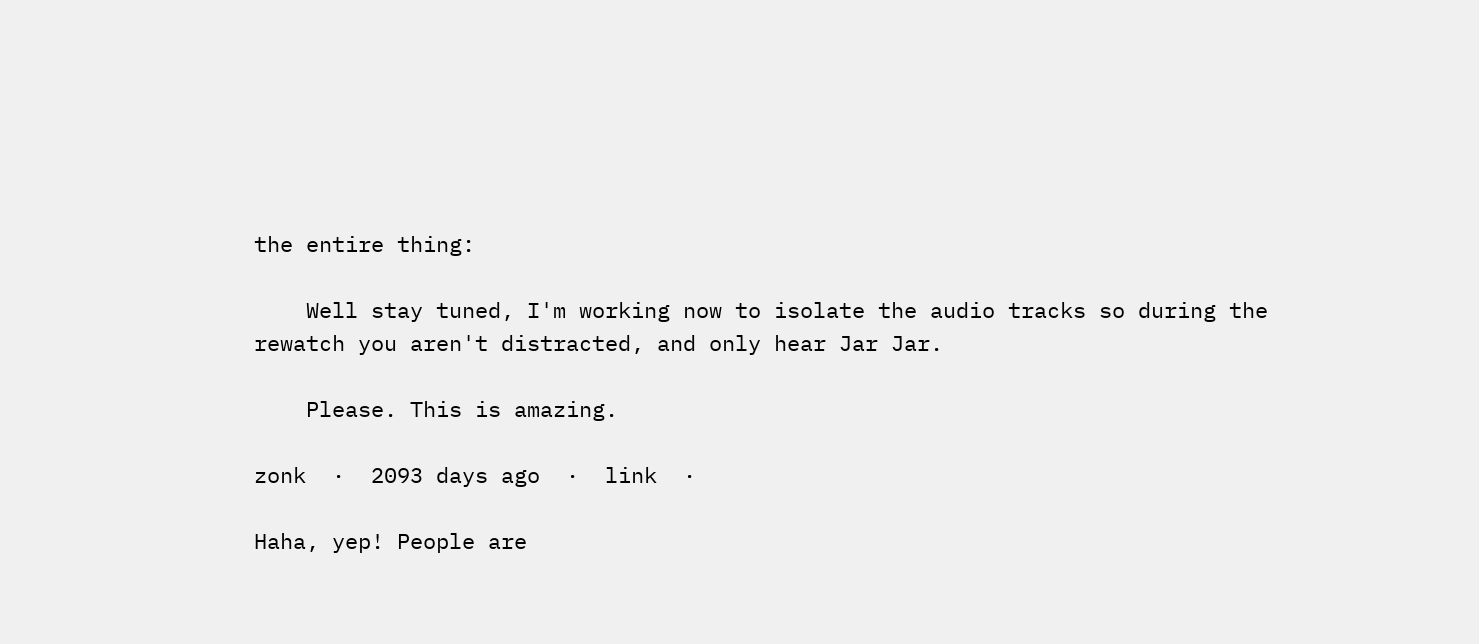the entire thing:

    Well stay tuned, I'm working now to isolate the audio tracks so during the rewatch you aren't distracted, and only hear Jar Jar.

    Please. This is amazing.

zonk  ·  2093 days ago  ·  link  ·

Haha, yep! People are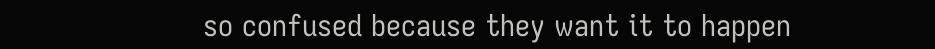so confused because they want it to happen